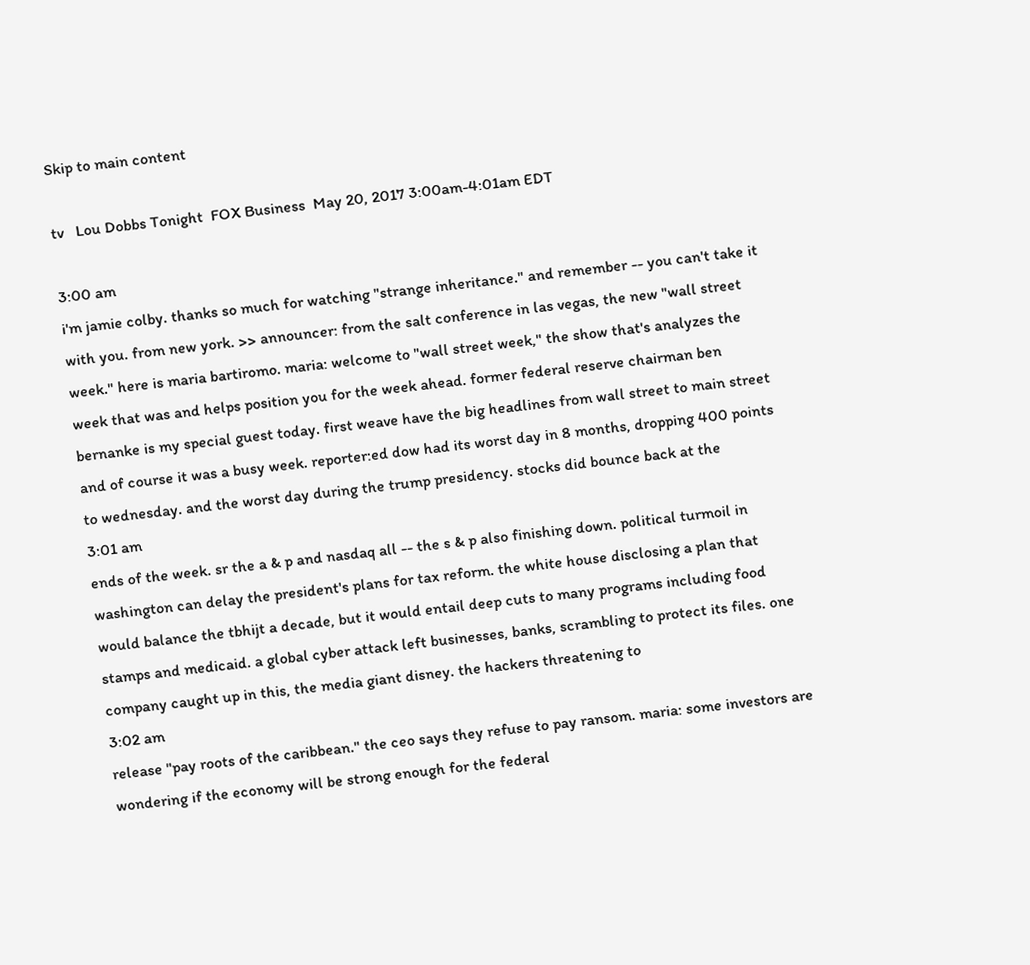Skip to main content

tv   Lou Dobbs Tonight  FOX Business  May 20, 2017 3:00am-4:01am EDT

3:00 am
i'm jamie colby. thanks so much for watching "strange inheritance." and remember -- you can't take it with you. from new york. >> announcer: from the salt conference in las vegas, the new "wall street week." here is maria bartiromo. maria: welcome to "wall street week," the show that's analyzes the week that was and helps position you for the week ahead. former federal reserve chairman ben bernanke is my special guest today. first weave have the big headlines from wall street to main street and of course it was a busy week. reporter:ed dow had its worst day in 8 months, dropping 400 points to wednesday. and the worst day during the trump presidency. stocks did bounce back at the
3:01 am
ends of the week. sr the a & p and nasdaq all -- the s & p also finishing down. political turmoil in washington can delay the president's plans for tax reform. the white house disclosing a plan that would balance the tbhijt a decade, but it would entail deep cuts to many programs including food stamps and medicaid. a global cyber attack left businesses, banks, scrambling to protect its files. one company caught up in this, the media giant disney. the hackers threatening to
3:02 am
release "pay roots of the caribbean." the ceo says they refuse to pay ransom. maria: some investors are wondering if the economy will be strong enough for the federal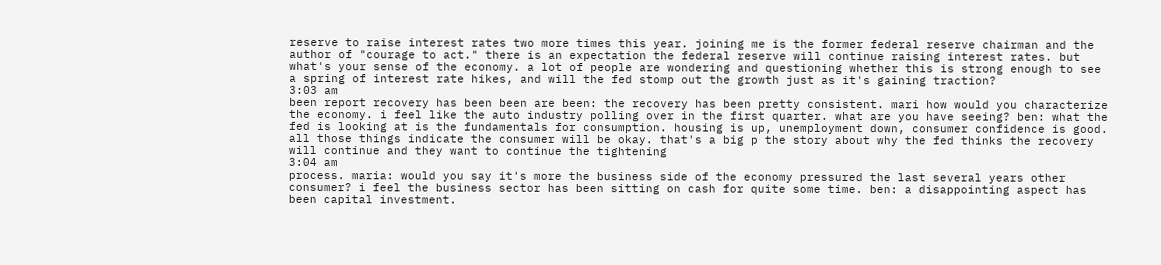reserve to raise interest rates two more times this year. joining me is the former federal reserve chairman and the author of "courage to act." there is an expectation the federal reserve will continue raising interest rates. but what's your sense of the economy. a lot of people are wondering and questioning whether this is strong enough to see a spring of interest rate hikes, and will the fed stomp out the growth just as it's gaining traction?
3:03 am
been report recovery has been been are been: the recovery has been pretty consistent. mari how would you characterize the economy. i feel like the auto industry polling over in the first quarter. what are you have seeing? ben: what the fed is looking at is the fundamentals for consumption. housing is up, unemployment down, consumer confidence is good. all those things indicate the consumer will be okay. that's a big p the story about why the fed thinks the recovery will continue and they want to continue the tightening
3:04 am
process. maria: would you say it's more the business side of the economy pressured the last several years other consumer? i feel the business sector has been sitting on cash for quite some time. ben: a disappointing aspect has been capital investment.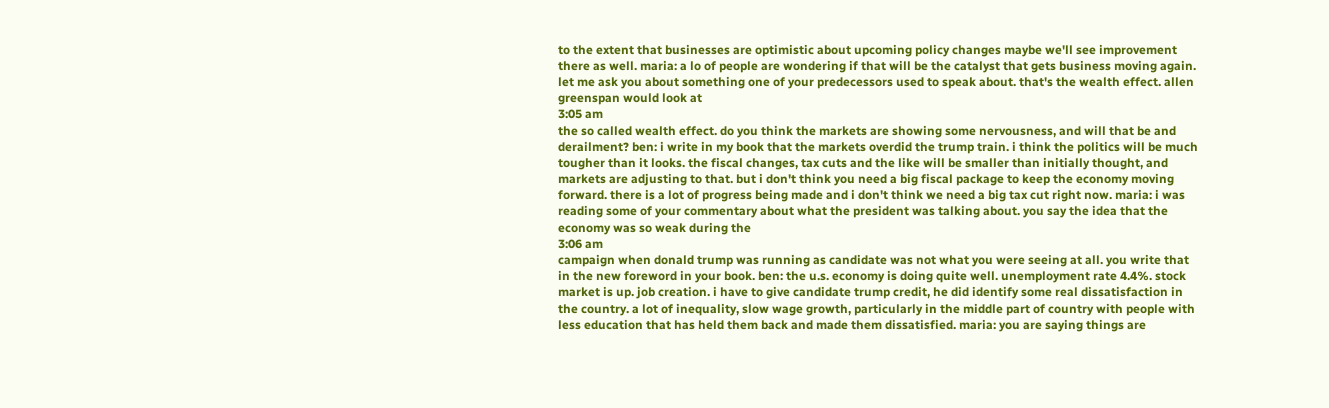to the extent that businesses are optimistic about upcoming policy changes maybe we'll see improvement there as well. maria: a lo of people are wondering if that will be the catalyst that gets business moving again. let me ask you about something one of your predecessors used to speak about. that's the wealth effect. allen greenspan would look at
3:05 am
the so called wealth effect. do you think the markets are showing some nervousness, and will that be and derailment? ben: i write in my book that the markets overdid the trump train. i think the politics will be much tougher than it looks. the fiscal changes, tax cuts and the like will be smaller than initially thought, and markets are adjusting to that. but i don't think you need a big fiscal package to keep the economy moving forward. there is a lot of progress being made and i don't think we need a big tax cut right now. maria: i was reading some of your commentary about what the president was talking about. you say the idea that the economy was so weak during the
3:06 am
campaign when donald trump was running as candidate was not what you were seeing at all. you write that in the new foreword in your book. ben: the u.s. economy is doing quite well. unemployment rate 4.4%. stock market is up. job creation. i have to give candidate trump credit, he did identify some real dissatisfaction in the country. a lot of inequality, slow wage growth, particularly in the middle part of country with people with less education that has held them back and made them dissatisfied. maria: you are saying things are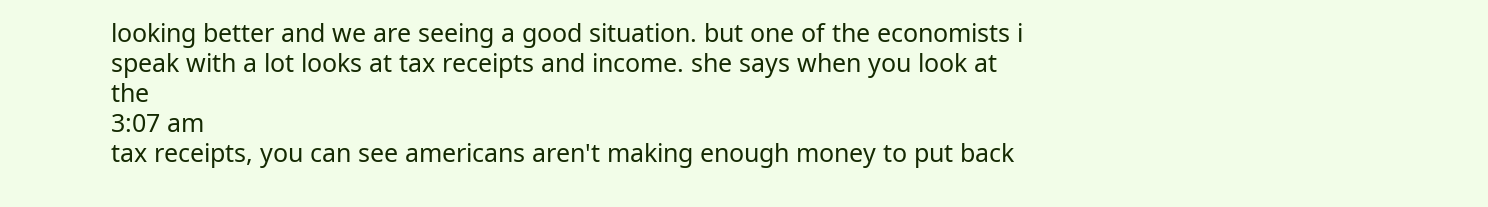looking better and we are seeing a good situation. but one of the economists i speak with a lot looks at tax receipts and income. she says when you look at the
3:07 am
tax receipts, you can see americans aren't making enough money to put back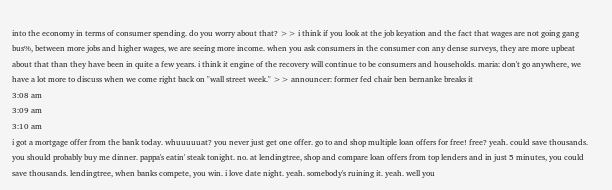into the economy in terms of consumer spending. do you worry about that? >> i think if you look at the job keyation and the fact that wages are not going gang bus%, between more jobs and higher wages, we are seeing more income. when you ask consumers in the consumer con any dense surveys, they are more upbeat about that than they have been in quite a few years. i think it engine of the recovery will continue to be consumers and households. maria: don't go anywhere, we have a lot more to discuss when we come right back on "wall street week." >> announcer: former fed chair ben bernanke breaks it
3:08 am
3:09 am
3:10 am
i got a mortgage offer from the bank today. whuuuuuat? you never just get one offer. go to and shop multiple loan offers for free! free? yeah. could save thousands. you should probably buy me dinner. pappa's eatin' steak tonight. no. at lendingtree, shop and compare loan offers from top lenders and in just 5 minutes, you could save thousands. lendingtree, when banks compete, you win. i love date night. yeah. somebody's ruining it. yeah. well you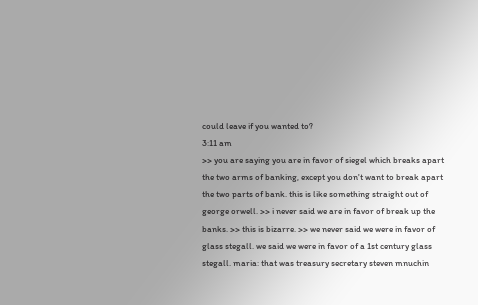could leave if you wanted to?
3:11 am
>> you are saying you are in favor of siegel which breaks apart the two arms of banking, except you don't want to break apart the two parts of bank. this is like something straight out of george orwell. >> i never said we are in favor of break up the banks. >> this is bizarre. >> we never said we were in favor of glass stegall. we said we were in favor of a 1st century glass stegall. maria: that was treasury secretary steven mnuchin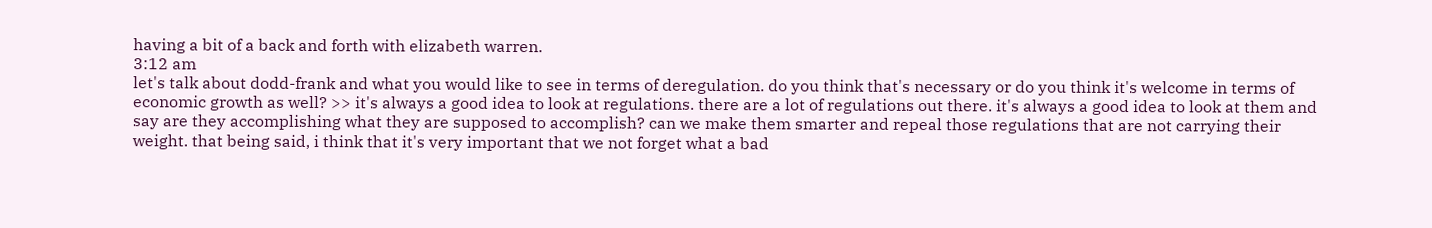having a bit of a back and forth with elizabeth warren.
3:12 am
let's talk about dodd-frank and what you would like to see in terms of deregulation. do you think that's necessary or do you think it's welcome in terms of economic growth as well? >> it's always a good idea to look at regulations. there are a lot of regulations out there. it's always a good idea to look at them and say are they accomplishing what they are supposed to accomplish? can we make them smarter and repeal those regulations that are not carrying their weight. that being said, i think that it's very important that we not forget what a bad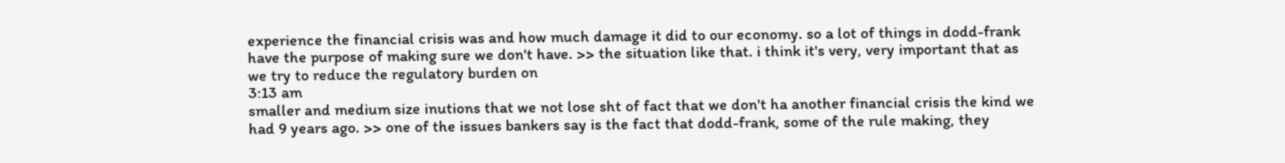experience the financial crisis was and how much damage it did to our economy. so a lot of things in dodd-frank have the purpose of making sure we don't have. >> the situation like that. i think it's very, very important that as we try to reduce the regulatory burden on
3:13 am
smaller and medium size inutions that we not lose sht of fact that we don't ha another financial crisis the kind we had 9 years ago. >> one of the issues bankers say is the fact that dodd-frank, some of the rule making, they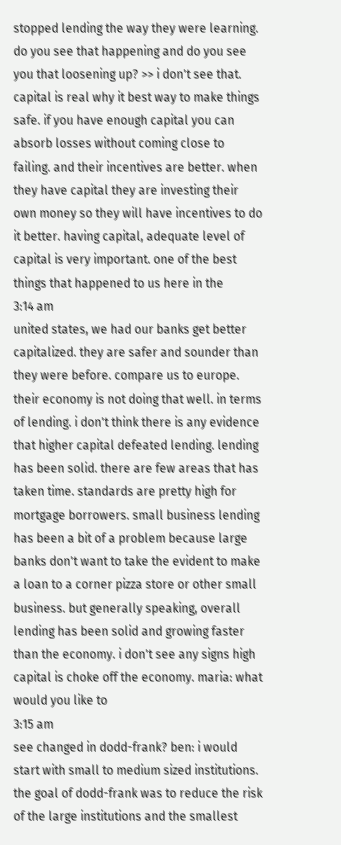stopped lending the way they were learning. do you see that happening and do you see you that loosening up? >> i don't see that. capital is real why it best way to make things safe. if you have enough capital you can absorb losses without coming close to failing. and their incentives are better. when they have capital they are investing their own money so they will have incentives to do it better. having capital, adequate level of capital is very important. one of the best things that happened to us here in the
3:14 am
united states, we had our banks get better capitalized. they are safer and sounder than they were before. compare us to europe. their economy is not doing that well. in terms of lending. i don't think there is any evidence that higher capital defeated lending. lending has been solid. there are few areas that has taken time. standards are pretty high for mortgage borrowers. small business lending has been a bit of a problem because large banks don't want to take the evident to make a loan to a corner pizza store or other small business. but generally speaking, overall lending has been solid and growing faster than the economy. i don't see any signs high capital is choke off the economy. maria: what would you like to
3:15 am
see changed in dodd-frank? ben: i would start with small to medium sized institutions. the goal of dodd-frank was to reduce the risk of the large institutions and the smallest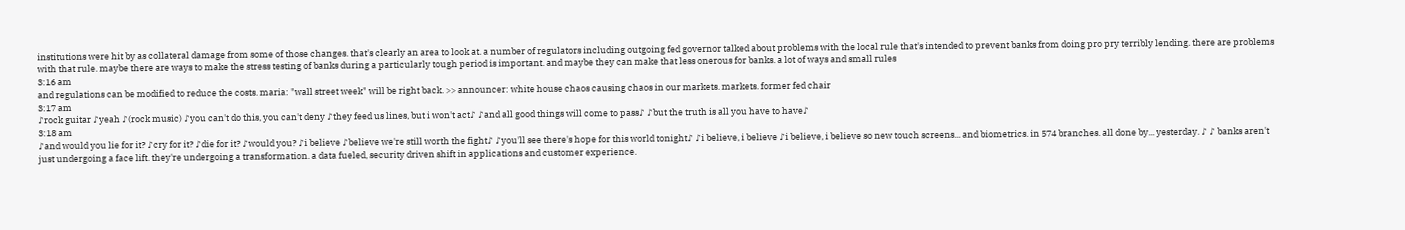institutions were hit by as collateral damage from some of those changes. that's clearly an area to look at. a number of regulators including outgoing fed governor talked about problems with the local rule that's intended to prevent banks from doing pro pry terribly lending. there are problems with that rule. maybe there are ways to make the stress testing of banks during a particularly tough period is important. and maybe they can make that less onerous for banks. a lot of ways and small rules
3:16 am
and regulations can be modified to reduce the costs. maria: "wall street week" will be right back. >> announcer: white house chaos causing chaos in our markets. markets. former fed chair
3:17 am
♪rock guitar ♪yeah ♪(rock music) ♪you can't do this, you can't deny ♪they feed us lines, but i won't act♪ ♪and all good things will come to pass♪ ♪but the truth is all you have to have♪
3:18 am
♪and would you lie for it? ♪cry for it? ♪die for it? ♪would you? ♪i believe ♪believe we're still worth the fight♪ ♪you'll see there's hope for this world tonight♪ ♪i believe, i believe ♪i believe, i believe so new touch screens... and biometrics. in 574 branches. all done by... yesterday. ♪ ♪ banks aren't just undergoing a face lift. they're undergoing a transformation. a data fueled, security driven shift in applications and customer experience.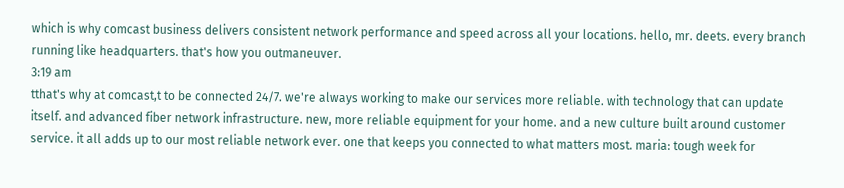which is why comcast business delivers consistent network performance and speed across all your locations. hello, mr. deets. every branch running like headquarters. that's how you outmaneuver.
3:19 am
tthat's why at comcast,t to be connected 24/7. we're always working to make our services more reliable. with technology that can update itself. and advanced fiber network infrastructure. new, more reliable equipment for your home. and a new culture built around customer service. it all adds up to our most reliable network ever. one that keeps you connected to what matters most. maria: tough week for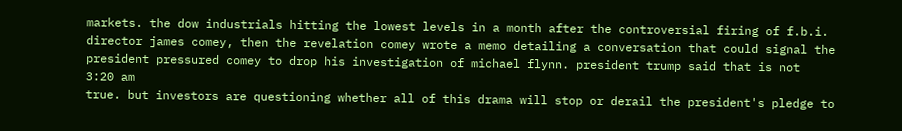markets. the dow industrials hitting the lowest levels in a month after the controversial firing of f.b.i. director james comey, then the revelation comey wrote a memo detailing a conversation that could signal the president pressured comey to drop his investigation of michael flynn. president trump said that is not
3:20 am
true. but investors are questioning whether all of this drama will stop or derail the president's pledge to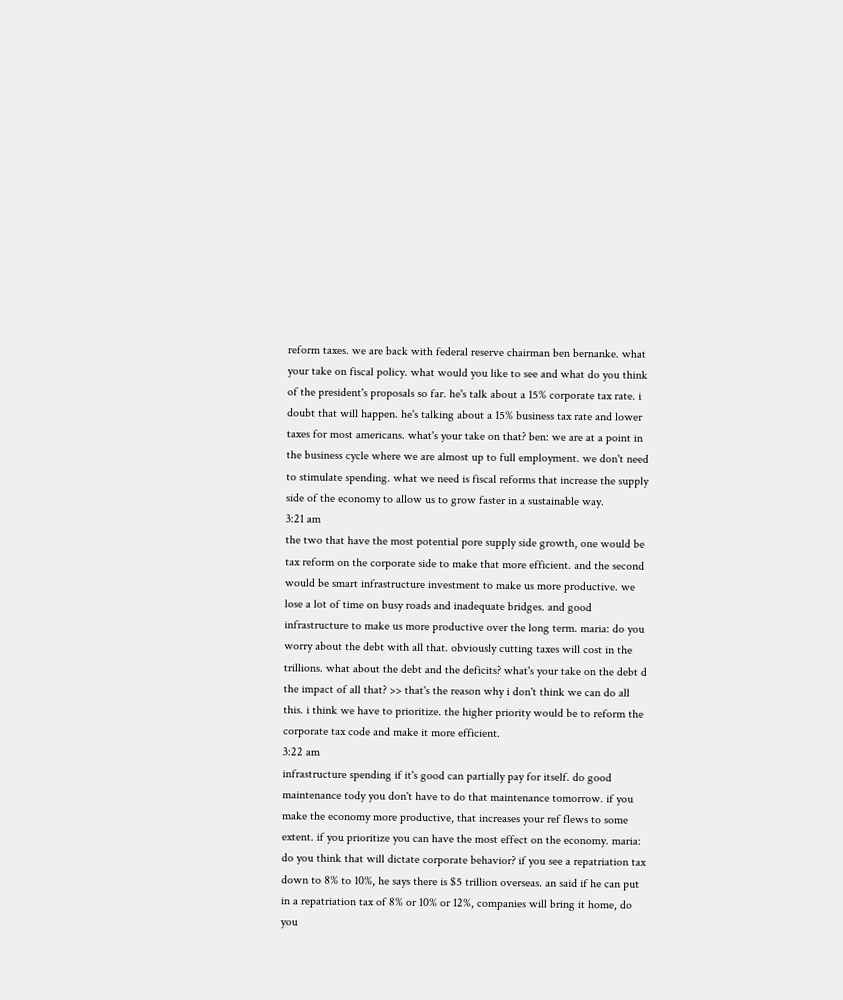reform taxes. we are back with federal reserve chairman ben bernanke. what your take on fiscal policy. what would you like to see and what do you think of the president's proposals so far. he's talk about a 15% corporate tax rate. i doubt that will happen. he's talking about a 15% business tax rate and lower taxes for most americans. what's your take on that? ben: we are at a point in the business cycle where we are almost up to full employment. we don't need to stimulate spending. what we need is fiscal reforms that increase the supply side of the economy to allow us to grow faster in a sustainable way.
3:21 am
the two that have the most potential pore supply side growth, one would be tax reform on the corporate side to make that more efficient. and the second would be smart infrastructure investment to make us more productive. we lose a lot of time on busy roads and inadequate bridges. and good infrastructure to make us more productive over the long term. maria: do you worry about the debt with all that. obviously cutting taxes will cost in the trillions. what about the debt and the deficits? what's your take on the debt d the impact of all that? >> that's the reason why i don't think we can do all this. i think we have to prioritize. the higher priority would be to reform the corporate tax code and make it more efficient.
3:22 am
infrastructure spending if it's good can partially pay for itself. do good maintenance tody you don't have to do that maintenance tomorrow. if you make the economy more productive, that increases your ref flews to some extent. if you prioritize you can have the most effect on the economy. maria: do you think that will dictate corporate behavior? if you see a repatriation tax down to 8% to 10%, he says there is $5 trillion overseas. an said if he can put in a repatriation tax of 8% or 10% or 12%, companies will bring it home, do you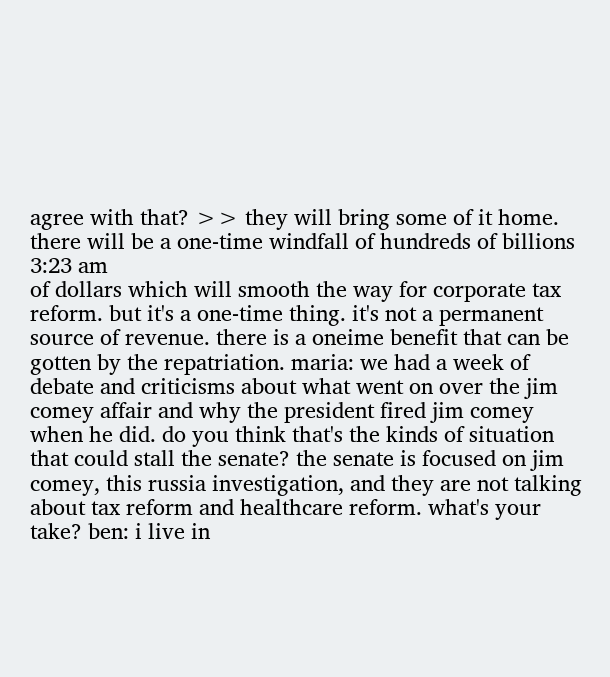agree with that? >> they will bring some of it home. there will be a one-time windfall of hundreds of billions
3:23 am
of dollars which will smooth the way for corporate tax reform. but it's a one-time thing. it's not a permanent source of revenue. there is a oneime benefit that can be gotten by the repatriation. maria: we had a week of debate and criticisms about what went on over the jim comey affair and why the president fired jim comey when he did. do you think that's the kinds of situation that could stall the senate? the senate is focused on jim comey, this russia investigation, and they are not talking about tax reform and healthcare reform. what's your take? ben: i live in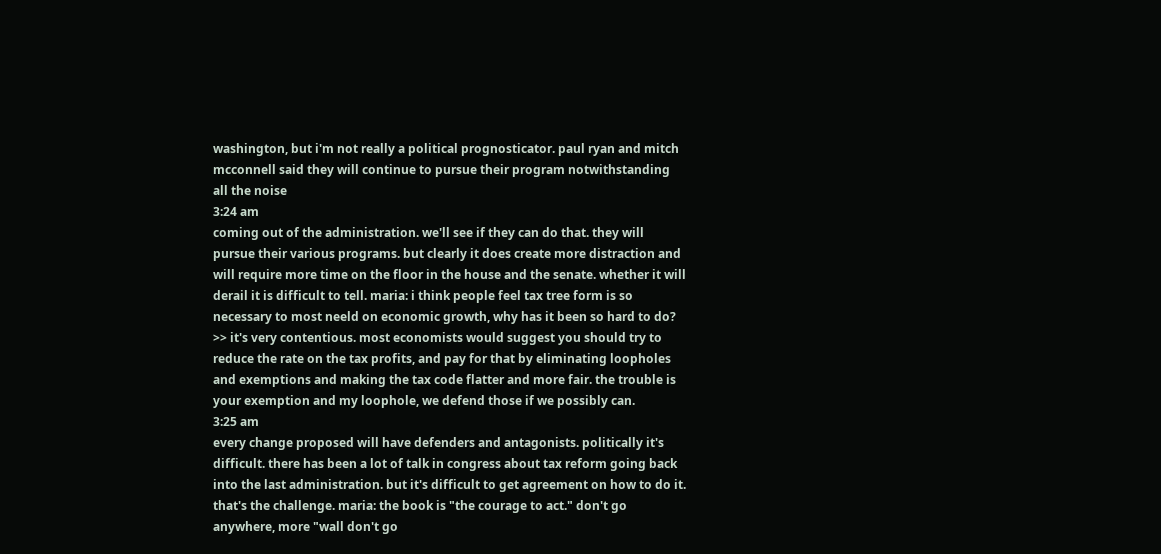washington, but i'm not really a political prognosticator. paul ryan and mitch mcconnell said they will continue to pursue their program notwithstanding all the noise
3:24 am
coming out of the administration. we'll see if they can do that. they will pursue their various programs. but clearly it does create more distraction and will require more time on the floor in the house and the senate. whether it will derail it is difficult to tell. maria: i think people feel tax tree form is so necessary to most neeld on economic growth, why has it been so hard to do? >> it's very contentious. most economists would suggest you should try to reduce the rate on the tax profits, and pay for that by eliminating loopholes and exemptions and making the tax code flatter and more fair. the trouble is your exemption and my loophole, we defend those if we possibly can.
3:25 am
every change proposed will have defenders and antagonists. politically it's difficult. there has been a lot of talk in congress about tax reform going back into the last administration. but it's difficult to get agreement on how to do it. that's the challenge. maria: the book is "the courage to act." don't go anywhere, more "wall don't go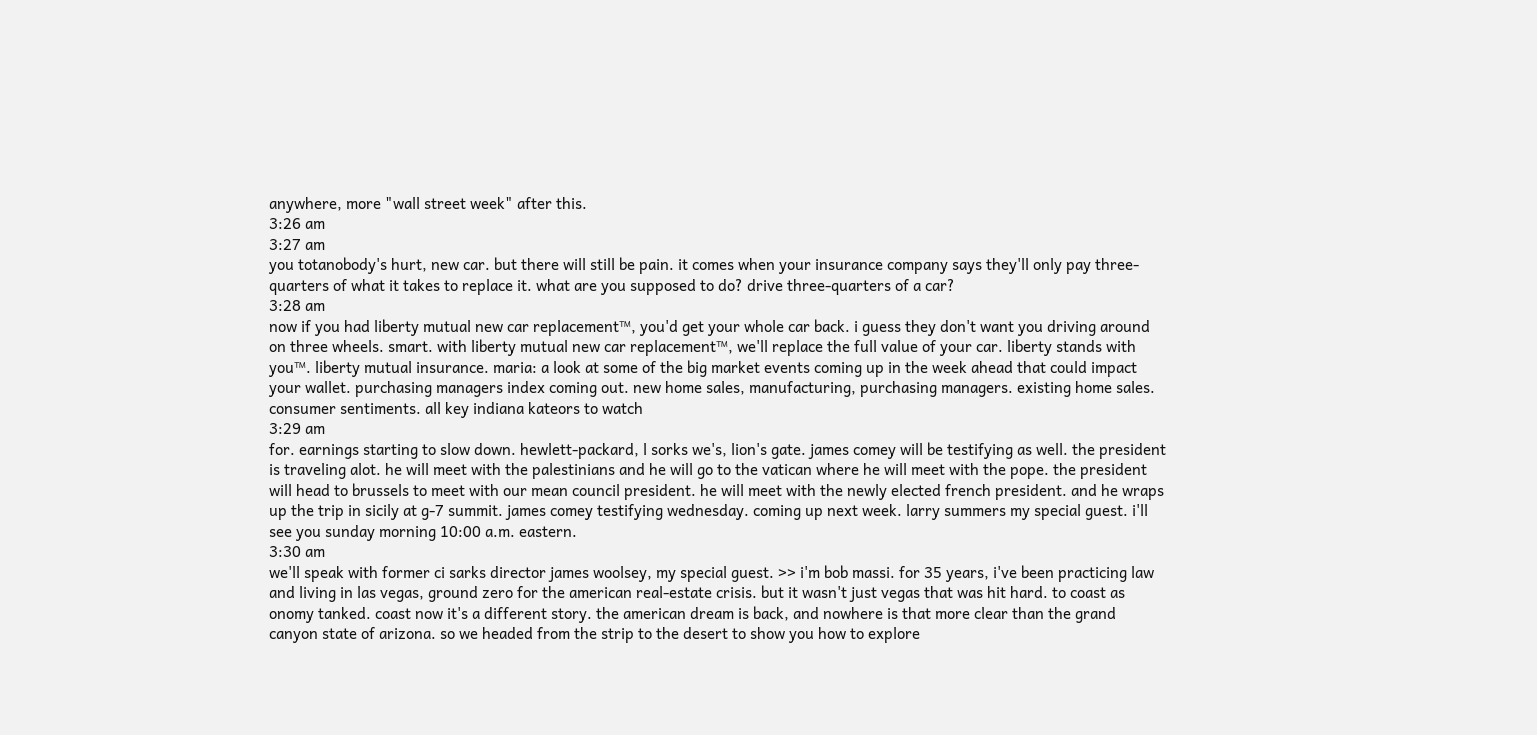anywhere, more "wall street week" after this.
3:26 am
3:27 am
you totanobody's hurt, new car. but there will still be pain. it comes when your insurance company says they'll only pay three-quarters of what it takes to replace it. what are you supposed to do? drive three-quarters of a car?
3:28 am
now if you had liberty mutual new car replacement™, you'd get your whole car back. i guess they don't want you driving around on three wheels. smart. with liberty mutual new car replacement™, we'll replace the full value of your car. liberty stands with you™. liberty mutual insurance. maria: a look at some of the big market events coming up in the week ahead that could impact your wallet. purchasing managers index coming out. new home sales, manufacturing, purchasing managers. existing home sales. consumer sentiments. all key indiana kateors to watch
3:29 am
for. earnings starting to slow down. hewlett-packard, l sorks we's, lion's gate. james comey will be testifying as well. the president is traveling alot. he will meet with the palestinians and he will go to the vatican where he will meet with the pope. the president will head to brussels to meet with our mean council president. he will meet with the newly elected french president. and he wraps up the trip in sicily at g-7 summit. james comey testifying wednesday. coming up next week. larry summers my special guest. i'll see you sunday morning 10:00 a.m. eastern.
3:30 am
we'll speak with former ci sarks director james woolsey, my special guest. >> i'm bob massi. for 35 years, i've been practicing law and living in las vegas, ground zero for the american real-estate crisis. but it wasn't just vegas that was hit hard. to coast as onomy tanked. coast now it's a different story. the american dream is back, and nowhere is that more clear than the grand canyon state of arizona. so we headed from the strip to the desert to show you how to explore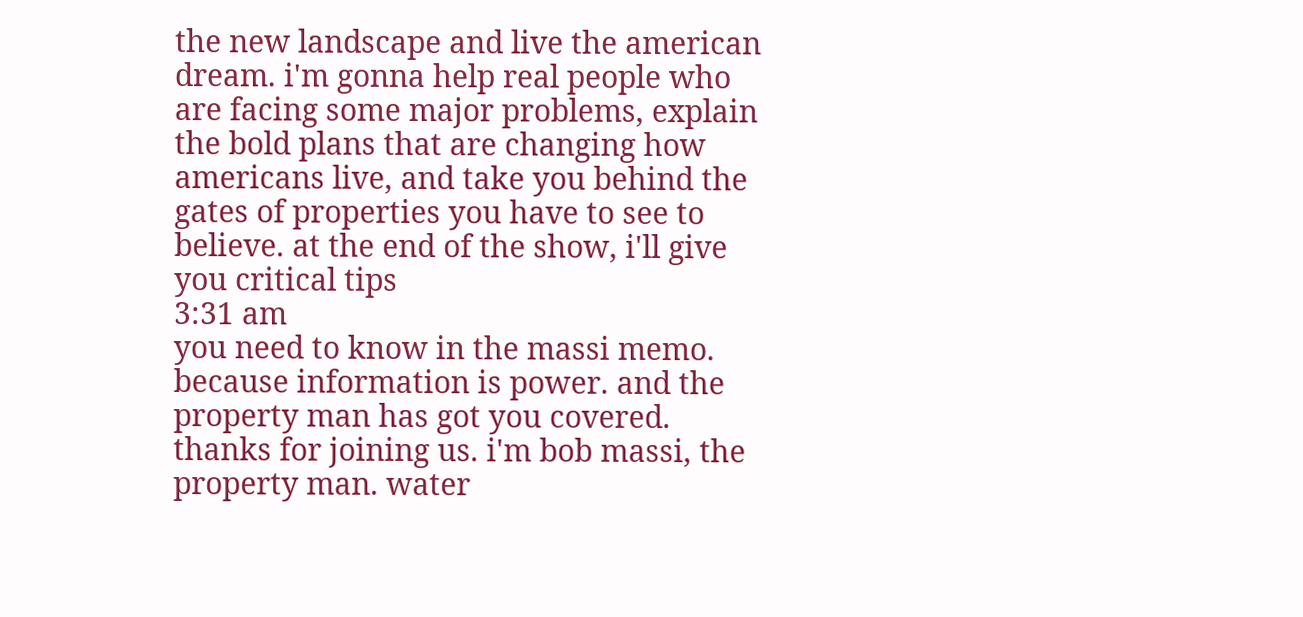the new landscape and live the american dream. i'm gonna help real people who are facing some major problems, explain the bold plans that are changing how americans live, and take you behind the gates of properties you have to see to believe. at the end of the show, i'll give you critical tips
3:31 am
you need to know in the massi memo. because information is power. and the property man has got you covered. thanks for joining us. i'm bob massi, the property man. water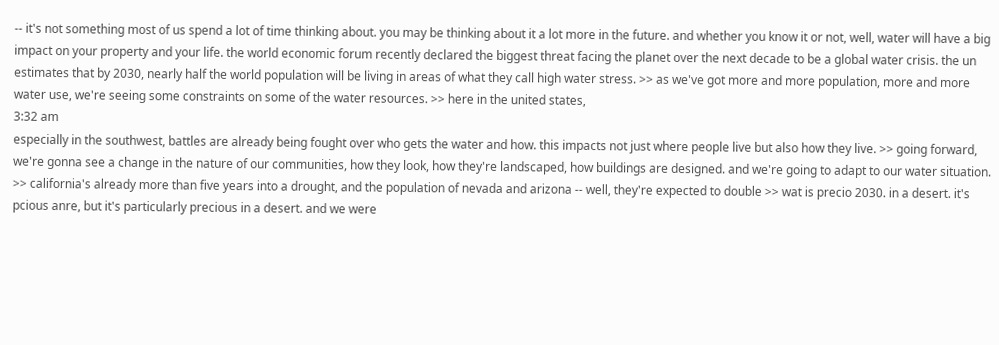-- it's not something most of us spend a lot of time thinking about. you may be thinking about it a lot more in the future. and whether you know it or not, well, water will have a big impact on your property and your life. the world economic forum recently declared the biggest threat facing the planet over the next decade to be a global water crisis. the un estimates that by 2030, nearly half the world population will be living in areas of what they call high water stress. >> as we've got more and more population, more and more water use, we're seeing some constraints on some of the water resources. >> here in the united states,
3:32 am
especially in the southwest, battles are already being fought over who gets the water and how. this impacts not just where people live but also how they live. >> going forward, we're gonna see a change in the nature of our communities, how they look, how they're landscaped, how buildings are designed. and we're going to adapt to our water situation. >> california's already more than five years into a drought, and the population of nevada and arizona -- well, they're expected to double >> wat is precio 2030. in a desert. it's pcious anre, but it's particularly precious in a desert. and we were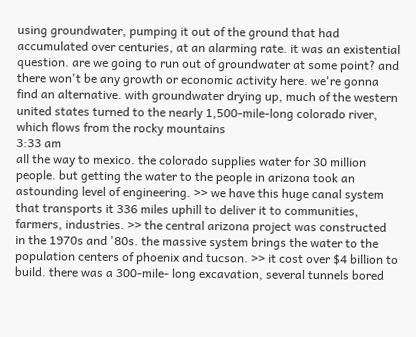using groundwater, pumping it out of the ground that had accumulated over centuries, at an alarming rate. it was an existential question. are we going to run out of groundwater at some point? and there won't be any growth or economic activity here. we're gonna find an alternative. with groundwater drying up, much of the western united states turned to the nearly 1,500-mile-long colorado river, which flows from the rocky mountains
3:33 am
all the way to mexico. the colorado supplies water for 30 million people. but getting the water to the people in arizona took an astounding level of engineering. >> we have this huge canal system that transports it 336 miles uphill to deliver it to communities, farmers, industries. >> the central arizona project was constructed in the 1970s and '80s. the massive system brings the water to the population centers of phoenix and tucson. >> it cost over $4 billion to build. there was a 300-mile- long excavation, several tunnels bored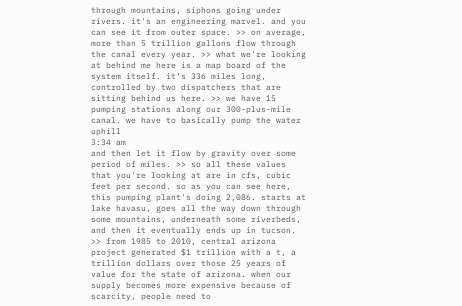through mountains, siphons going under rivers. it's an engineering marvel. and you can see it from outer space. >> on average, more than 5 trillion gallons flow through the canal every year. >> what we're looking at behind me here is a map board of the system itself. it's 336 miles long, controlled by two dispatchers that are sitting behind us here. >> we have 15 pumping stations along our 300-plus-mile canal. we have to basically pump the water uphill
3:34 am
and then let it flow by gravity over some period of miles. >> so all these values that you're looking at are in cfs, cubic feet per second. so as you can see here, this pumping plant's doing 2,086. starts at lake havasu, goes all the way down through some mountains, underneath some riverbeds, and then it eventually ends up in tucson. >> from 1985 to 2010, central arizona project generated $1 trillion with a t, a trillion dollars over those 25 years of value for the state of arizona. when our supply becomes more expensive because of scarcity, people need to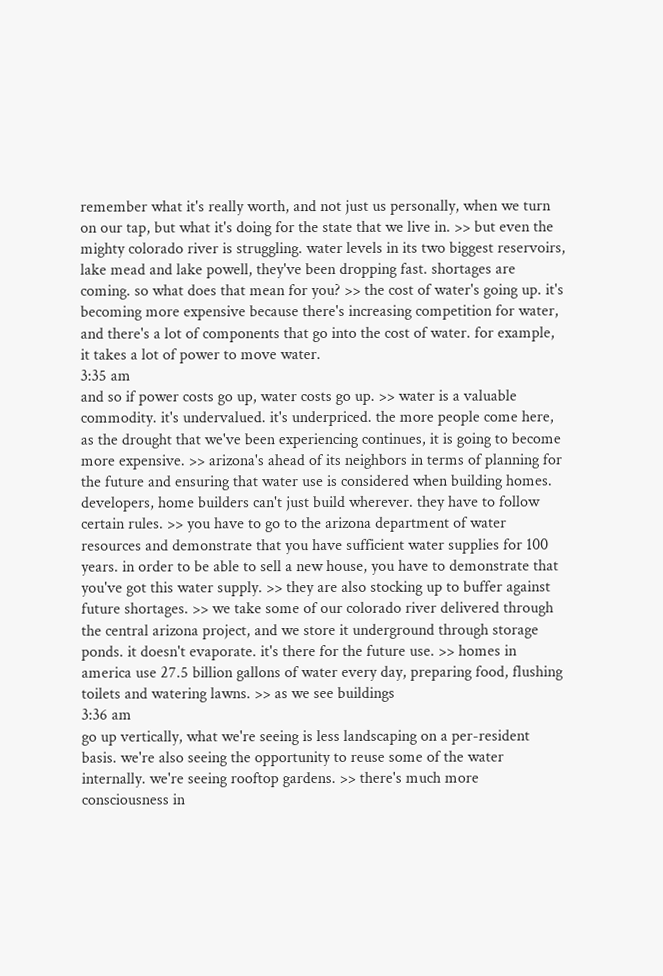remember what it's really worth, and not just us personally, when we turn on our tap, but what it's doing for the state that we live in. >> but even the mighty colorado river is struggling. water levels in its two biggest reservoirs, lake mead and lake powell, they've been dropping fast. shortages are coming. so what does that mean for you? >> the cost of water's going up. it's becoming more expensive because there's increasing competition for water, and there's a lot of components that go into the cost of water. for example, it takes a lot of power to move water.
3:35 am
and so if power costs go up, water costs go up. >> water is a valuable commodity. it's undervalued. it's underpriced. the more people come here, as the drought that we've been experiencing continues, it is going to become more expensive. >> arizona's ahead of its neighbors in terms of planning for the future and ensuring that water use is considered when building homes. developers, home builders can't just build wherever. they have to follow certain rules. >> you have to go to the arizona department of water resources and demonstrate that you have sufficient water supplies for 100 years. in order to be able to sell a new house, you have to demonstrate that you've got this water supply. >> they are also stocking up to buffer against future shortages. >> we take some of our colorado river delivered through the central arizona project, and we store it underground through storage ponds. it doesn't evaporate. it's there for the future use. >> homes in america use 27.5 billion gallons of water every day, preparing food, flushing toilets and watering lawns. >> as we see buildings
3:36 am
go up vertically, what we're seeing is less landscaping on a per-resident basis. we're also seeing the opportunity to reuse some of the water internally. we're seeing rooftop gardens. >> there's much more consciousness in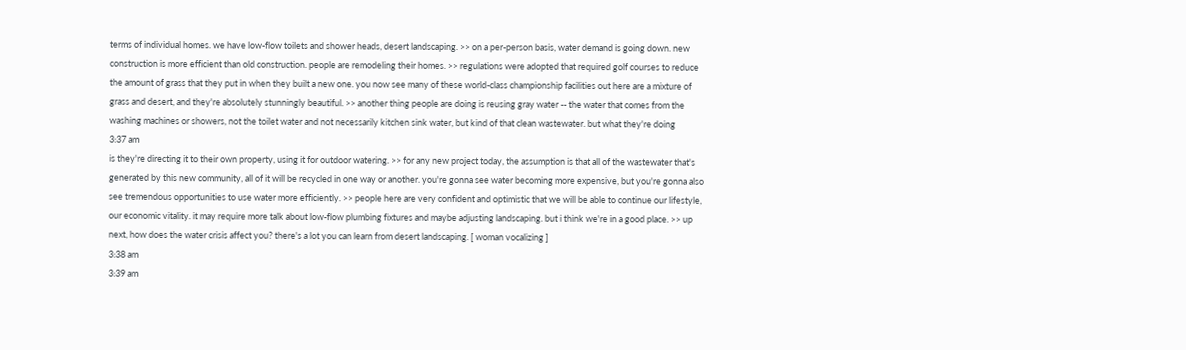terms of individual homes. we have low-flow toilets and shower heads, desert landscaping. >> on a per-person basis, water demand is going down. new construction is more efficient than old construction. people are remodeling their homes. >> regulations were adopted that required golf courses to reduce the amount of grass that they put in when they built a new one. you now see many of these world-class championship facilities out here are a mixture of grass and desert, and they're absolutely stunningly beautiful. >> another thing people are doing is reusing gray water -- the water that comes from the washing machines or showers, not the toilet water and not necessarily kitchen sink water, but kind of that clean wastewater. but what they're doing
3:37 am
is they're directing it to their own property, using it for outdoor watering. >> for any new project today, the assumption is that all of the wastewater that's generated by this new community, all of it will be recycled in one way or another. you're gonna see water becoming more expensive, but you're gonna also see tremendous opportunities to use water more efficiently. >> people here are very confident and optimistic that we will be able to continue our lifestyle, our economic vitality. it may require more talk about low-flow plumbing fixtures and maybe adjusting landscaping. but i think we're in a good place. >> up next, how does the water crisis affect you? there's a lot you can learn from desert landscaping. [ woman vocalizing ]
3:38 am
3:39 am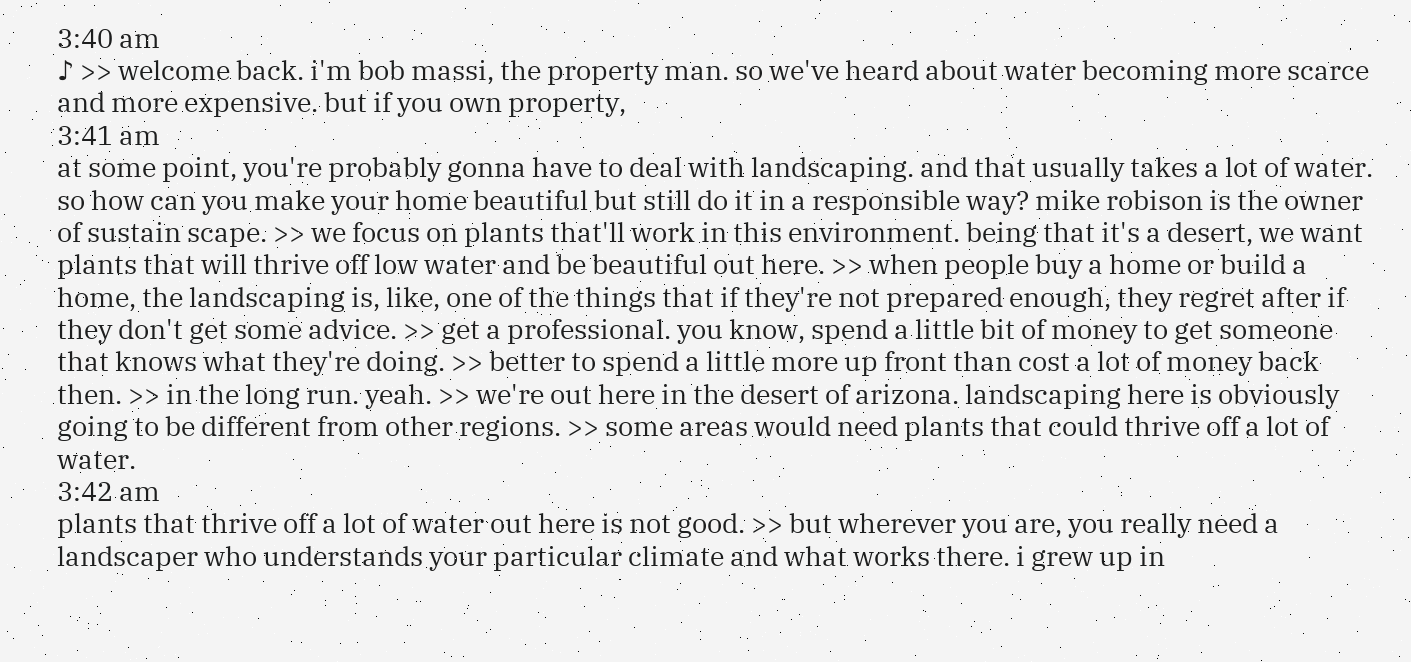3:40 am
♪ >> welcome back. i'm bob massi, the property man. so we've heard about water becoming more scarce and more expensive. but if you own property,
3:41 am
at some point, you're probably gonna have to deal with landscaping. and that usually takes a lot of water. so how can you make your home beautiful but still do it in a responsible way? mike robison is the owner of sustain scape. >> we focus on plants that'll work in this environment. being that it's a desert, we want plants that will thrive off low water and be beautiful out here. >> when people buy a home or build a home, the landscaping is, like, one of the things that if they're not prepared enough, they regret after if they don't get some advice. >> get a professional. you know, spend a little bit of money to get someone that knows what they're doing. >> better to spend a little more up front than cost a lot of money back then. >> in the long run. yeah. >> we're out here in the desert of arizona. landscaping here is obviously going to be different from other regions. >> some areas would need plants that could thrive off a lot of water.
3:42 am
plants that thrive off a lot of water out here is not good. >> but wherever you are, you really need a landscaper who understands your particular climate and what works there. i grew up in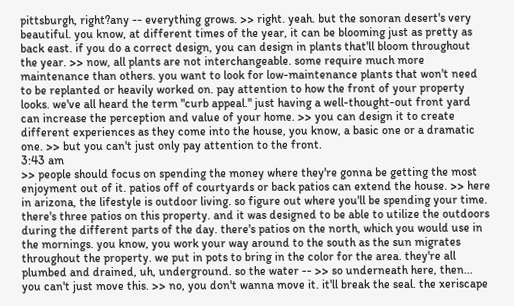pittsburgh, right?any -- everything grows. >> right. yeah. but the sonoran desert's very beautiful. you know, at different times of the year, it can be blooming just as pretty as back east. if you do a correct design, you can design in plants that'll bloom throughout the year. >> now, all plants are not interchangeable. some require much more maintenance than others. you want to look for low-maintenance plants that won't need to be replanted or heavily worked on. pay attention to how the front of your property looks. we've all heard the term "curb appeal." just having a well-thought-out front yard can increase the perception and value of your home. >> you can design it to create different experiences as they come into the house, you know, a basic one or a dramatic one. >> but you can't just only pay attention to the front.
3:43 am
>> people should focus on spending the money where they're gonna be getting the most enjoyment out of it. patios off of courtyards or back patios can extend the house. >> here in arizona, the lifestyle is outdoor living. so figure out where you'll be spending your time. there's three patios on this property. and it was designed to be able to utilize the outdoors during the different parts of the day. there's patios on the north, which you would use in the mornings. you know, you work your way around to the south as the sun migrates throughout the property. we put in pots to bring in the color for the area. they're all plumbed and drained, uh, underground. so the water -- >> so underneath here, then... you can't just move this. >> no, you don't wanna move it. it'll break the seal. the xeriscape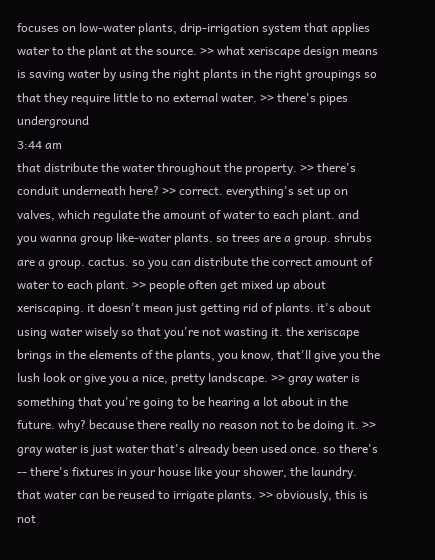focuses on low-water plants, drip-irrigation system that applies water to the plant at the source. >> what xeriscape design means is saving water by using the right plants in the right groupings so that they require little to no external water. >> there's pipes underground
3:44 am
that distribute the water throughout the property. >> there's conduit underneath here? >> correct. everything's set up on valves, which regulate the amount of water to each plant. and you wanna group like-water plants. so trees are a group. shrubs are a group. cactus. so you can distribute the correct amount of water to each plant. >> people often get mixed up about xeriscaping. it doesn't mean just getting rid of plants. it's about using water wisely so that you're not wasting it. the xeriscape brings in the elements of the plants, you know, that'll give you the lush look or give you a nice, pretty landscape. >> gray water is something that you're going to be hearing a lot about in the future. why? because there really no reason not to be doing it. >> gray water is just water that's already been used once. so there's -- there's fixtures in your house like your shower, the laundry. that water can be reused to irrigate plants. >> obviously, this is not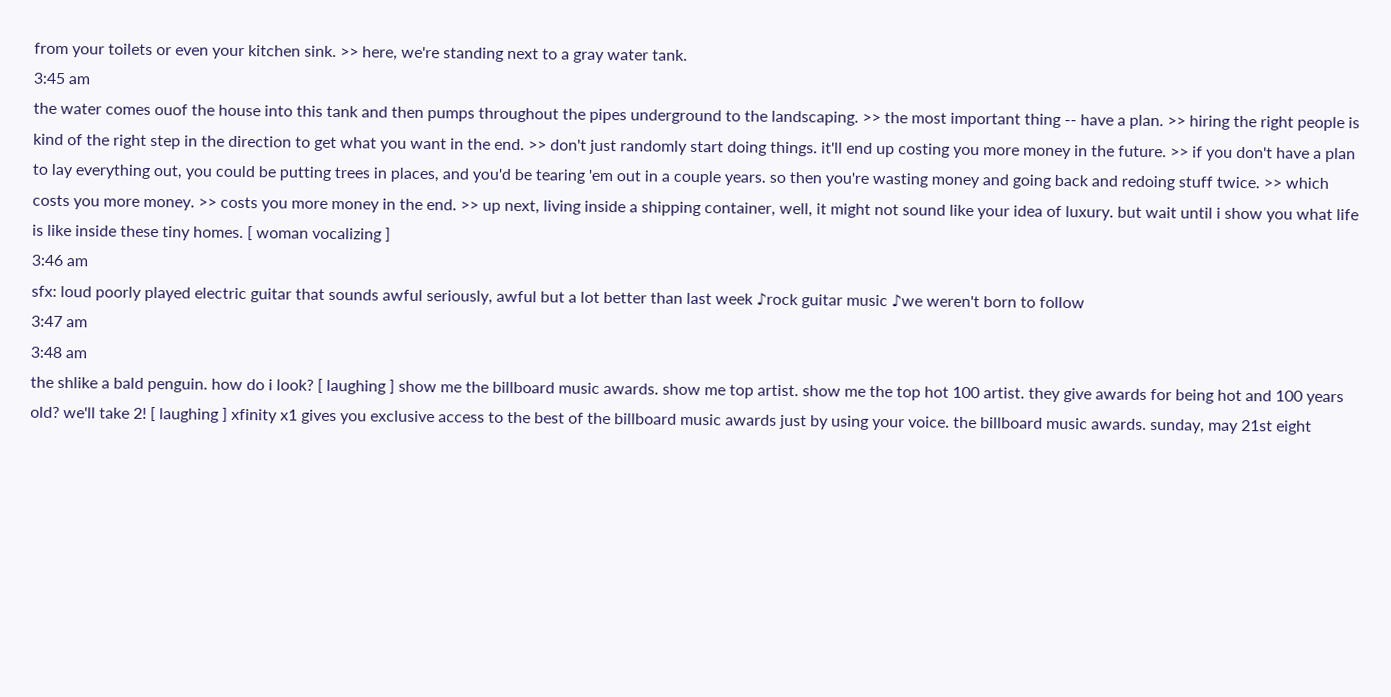from your toilets or even your kitchen sink. >> here, we're standing next to a gray water tank.
3:45 am
the water comes ouof the house into this tank and then pumps throughout the pipes underground to the landscaping. >> the most important thing -- have a plan. >> hiring the right people is kind of the right step in the direction to get what you want in the end. >> don't just randomly start doing things. it'll end up costing you more money in the future. >> if you don't have a plan to lay everything out, you could be putting trees in places, and you'd be tearing 'em out in a couple years. so then you're wasting money and going back and redoing stuff twice. >> which costs you more money. >> costs you more money in the end. >> up next, living inside a shipping container, well, it might not sound like your idea of luxury. but wait until i show you what life is like inside these tiny homes. [ woman vocalizing ]
3:46 am
sfx: loud poorly played electric guitar that sounds awful seriously, awful but a lot better than last week ♪rock guitar music ♪we weren't born to follow
3:47 am
3:48 am
the shlike a bald penguin. how do i look? [ laughing ] show me the billboard music awards. show me top artist. show me the top hot 100 artist. they give awards for being hot and 100 years old? we'll take 2! [ laughing ] xfinity x1 gives you exclusive access to the best of the billboard music awards just by using your voice. the billboard music awards. sunday, may 21st eight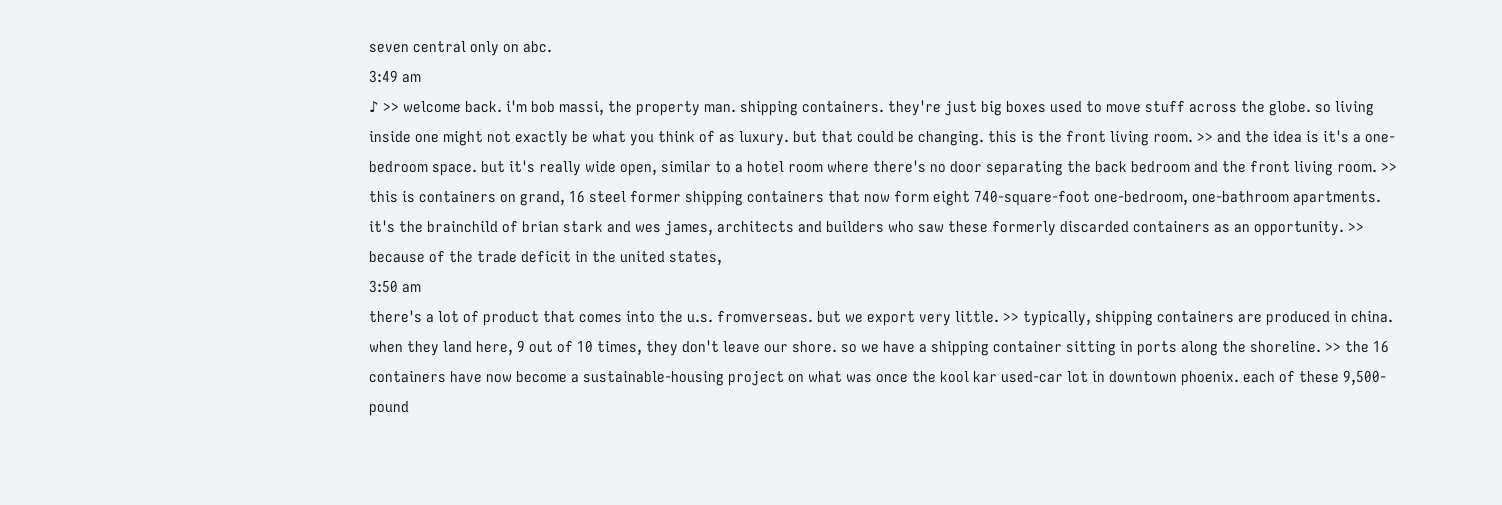seven central only on abc.
3:49 am
♪ >> welcome back. i'm bob massi, the property man. shipping containers. they're just big boxes used to move stuff across the globe. so living inside one might not exactly be what you think of as luxury. but that could be changing. this is the front living room. >> and the idea is it's a one-bedroom space. but it's really wide open, similar to a hotel room where there's no door separating the back bedroom and the front living room. >> this is containers on grand, 16 steel former shipping containers that now form eight 740-square-foot one-bedroom, one-bathroom apartments. it's the brainchild of brian stark and wes james, architects and builders who saw these formerly discarded containers as an opportunity. >> because of the trade deficit in the united states,
3:50 am
there's a lot of product that comes into the u.s. fromverseas. but we export very little. >> typically, shipping containers are produced in china. when they land here, 9 out of 10 times, they don't leave our shore. so we have a shipping container sitting in ports along the shoreline. >> the 16 containers have now become a sustainable-housing project on what was once the kool kar used-car lot in downtown phoenix. each of these 9,500-pound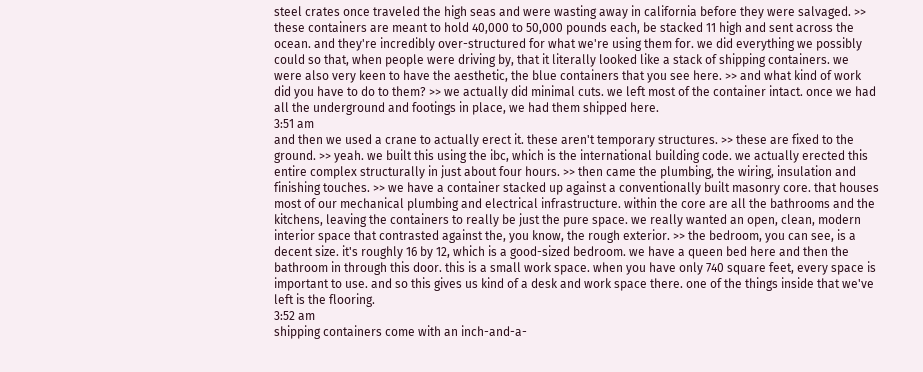steel crates once traveled the high seas and were wasting away in california before they were salvaged. >> these containers are meant to hold 40,000 to 50,000 pounds each, be stacked 11 high and sent across the ocean. and they're incredibly over-structured for what we're using them for. we did everything we possibly could so that, when people were driving by, that it literally looked like a stack of shipping containers. we were also very keen to have the aesthetic, the blue containers that you see here. >> and what kind of work did you have to do to them? >> we actually did minimal cuts. we left most of the container intact. once we had all the underground and footings in place, we had them shipped here.
3:51 am
and then we used a crane to actually erect it. these aren't temporary structures. >> these are fixed to the ground. >> yeah. we built this using the ibc, which is the international building code. we actually erected this entire complex structurally in just about four hours. >> then came the plumbing, the wiring, insulation and finishing touches. >> we have a container stacked up against a conventionally built masonry core. that houses most of our mechanical plumbing and electrical infrastructure. within the core are all the bathrooms and the kitchens, leaving the containers to really be just the pure space. we really wanted an open, clean, modern interior space that contrasted against the, you know, the rough exterior. >> the bedroom, you can see, is a decent size. it's roughly 16 by 12, which is a good-sized bedroom. we have a queen bed here and then the bathroom in through this door. this is a small work space. when you have only 740 square feet, every space is important to use. and so this gives us kind of a desk and work space there. one of the things inside that we've left is the flooring.
3:52 am
shipping containers come with an inch-and-a-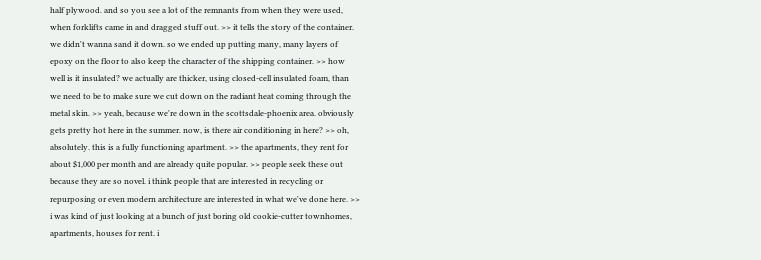half plywood. and so you see a lot of the remnants from when they were used, when forklifts came in and dragged stuff out. >> it tells the story of the container. we didn't wanna sand it down. so we ended up putting many, many layers of epoxy on the floor to also keep the character of the shipping container. >> how well is it insulated? we actually are thicker, using closed-cell insulated foam, than we need to be to make sure we cut down on the radiant heat coming through the metal skin. >> yeah, because we're down in the scottsdale-phoenix area. obviously gets pretty hot here in the summer. now, is there air conditioning in here? >> oh, absolutely. this is a fully functioning apartment. >> the apartments, they rent for about $1,000 per month and are already quite popular. >> people seek these out because they are so novel. i think people that are interested in recycling or repurposing or even modern architecture are interested in what we've done here. >> i was kind of just looking at a bunch of just boring old cookie-cutter townhomes, apartments, houses for rent. i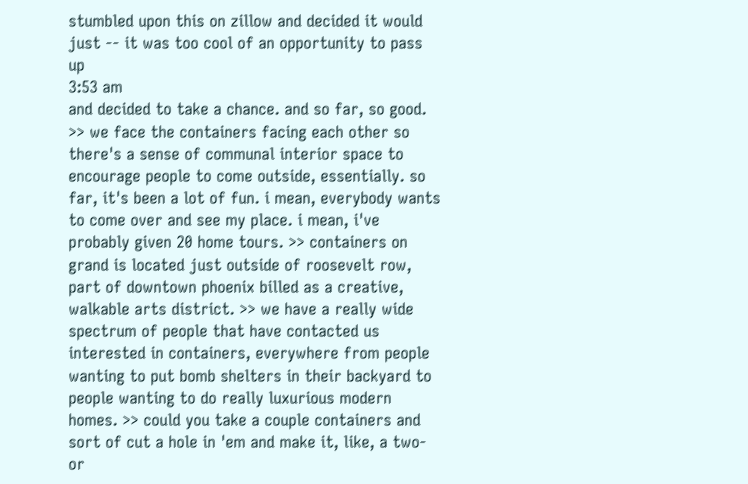stumbled upon this on zillow and decided it would just -- it was too cool of an opportunity to pass up
3:53 am
and decided to take a chance. and so far, so good. >> we face the containers facing each other so there's a sense of communal interior space to encourage people to come outside, essentially. so far, it's been a lot of fun. i mean, everybody wants to come over and see my place. i mean, i've probably given 20 home tours. >> containers on grand is located just outside of roosevelt row, part of downtown phoenix billed as a creative, walkable arts district. >> we have a really wide spectrum of people that have contacted us interested in containers, everywhere from people wanting to put bomb shelters in their backyard to people wanting to do really luxurious modern homes. >> could you take a couple containers and sort of cut a hole in 'em and make it, like, a two- or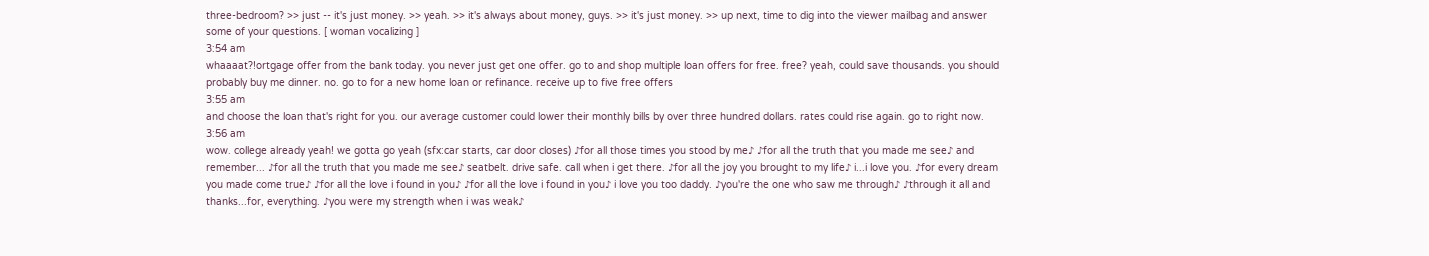three-bedroom? >> just -- it's just money. >> yeah. >> it's always about money, guys. >> it's just money. >> up next, time to dig into the viewer mailbag and answer some of your questions. [ woman vocalizing ]
3:54 am
whaaaat?!ortgage offer from the bank today. you never just get one offer. go to and shop multiple loan offers for free. free? yeah, could save thousands. you should probably buy me dinner. no. go to for a new home loan or refinance. receive up to five free offers
3:55 am
and choose the loan that's right for you. our average customer could lower their monthly bills by over three hundred dollars. rates could rise again. go to right now.
3:56 am
wow. college already yeah! we gotta go yeah (sfx:car starts, car door closes) ♪for all those times you stood by me♪ ♪for all the truth that you made me see♪ and remember... ♪for all the truth that you made me see♪ seatbelt. drive safe. call when i get there. ♪for all the joy you brought to my life♪ i...i love you. ♪for every dream you made come true♪ ♪for all the love i found in you♪ ♪for all the love i found in you♪ i love you too daddy. ♪you're the one who saw me through♪ ♪through it all and thanks...for, everything. ♪you were my strength when i was weak♪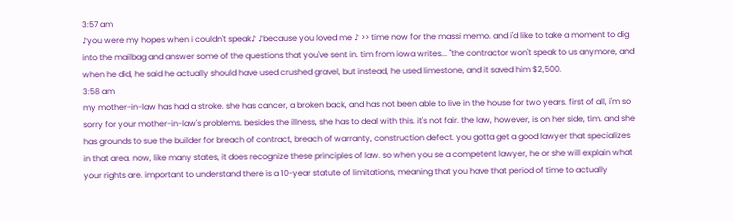3:57 am
♪you were my hopes when i couldn't speak♪ ♪because you loved me ♪ >> time now for the massi memo. and i'd like to take a moment to dig into the mailbag and answer some of the questions that you've sent in. tim from iowa writes... "the contractor won't speak to us anymore, and when he did, he said he actually should have used crushed gravel, but instead, he used limestone, and it saved him $2,500.
3:58 am
my mother-in-law has had a stroke. she has cancer, a broken back, and has not been able to live in the house for two years. first of all, i'm so sorry for your mother-in-law's problems. besides the illness, she has to deal with this. it's not fair. the law, however, is on her side, tim. and she has grounds to sue the builder for breach of contract, breach of warranty, construction defect. you gotta get a good lawyer that specializes in that area. now, like many states, it does recognize these principles of law. so when you se a competent lawyer, he or she will explain what your rights are. important to understand there is a 10-year statute of limitations, meaning that you have that period of time to actually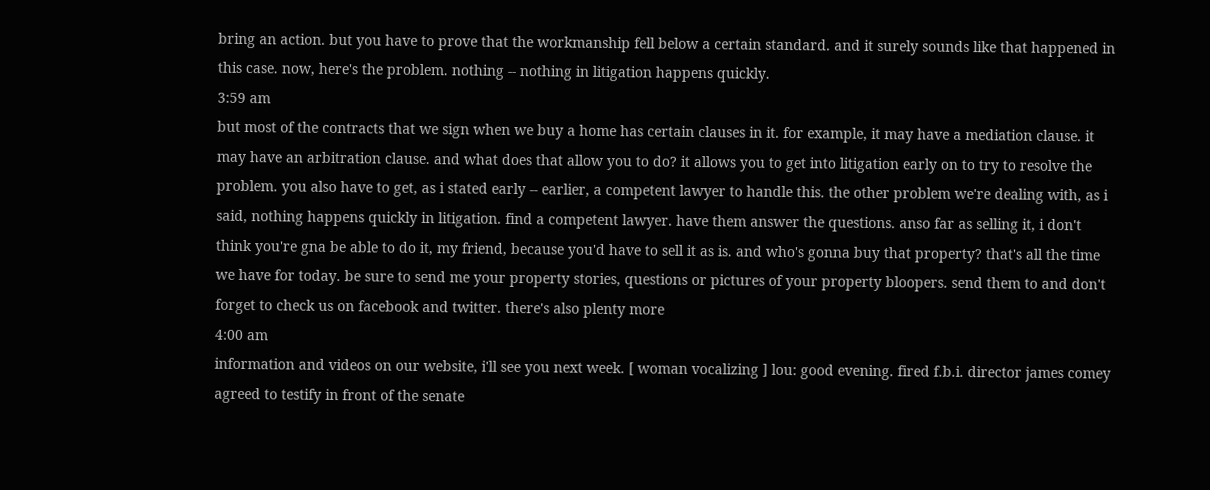bring an action. but you have to prove that the workmanship fell below a certain standard. and it surely sounds like that happened in this case. now, here's the problem. nothing -- nothing in litigation happens quickly.
3:59 am
but most of the contracts that we sign when we buy a home has certain clauses in it. for example, it may have a mediation clause. it may have an arbitration clause. and what does that allow you to do? it allows you to get into litigation early on to try to resolve the problem. you also have to get, as i stated early -- earlier, a competent lawyer to handle this. the other problem we're dealing with, as i said, nothing happens quickly in litigation. find a competent lawyer. have them answer the questions. anso far as selling it, i don't think you're gna be able to do it, my friend, because you'd have to sell it as is. and who's gonna buy that property? that's all the time we have for today. be sure to send me your property stories, questions or pictures of your property bloopers. send them to and don't forget to check us on facebook and twitter. there's also plenty more
4:00 am
information and videos on our website, i'll see you next week. [ woman vocalizing ] lou: good evening. fired f.b.i. director james comey agreed to testify in front of the senate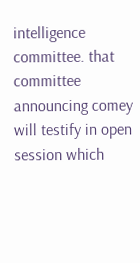intelligence committee. that committee announcing comey will testify in open session which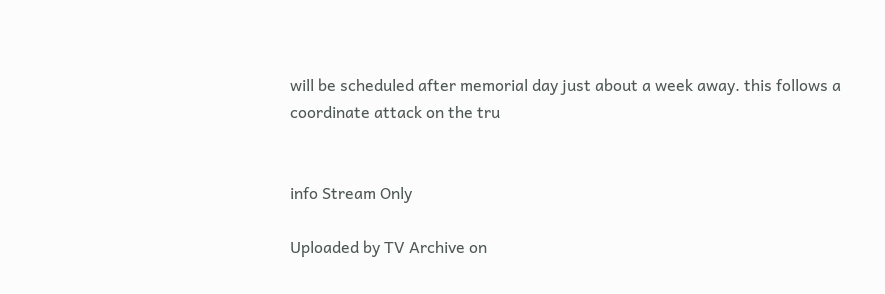will be scheduled after memorial day just about a week away. this follows a coordinate attack on the tru


info Stream Only

Uploaded by TV Archive on